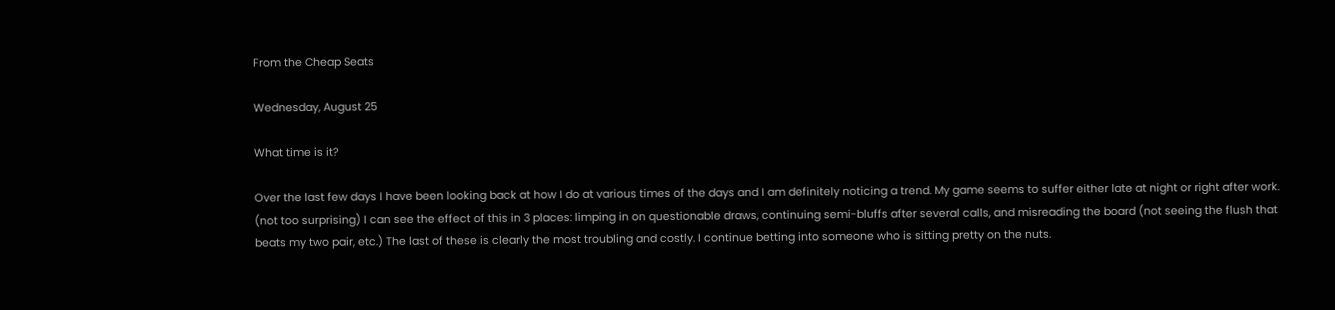From the Cheap Seats

Wednesday, August 25

What time is it?

Over the last few days I have been looking back at how I do at various times of the days and I am definitely noticing a trend. My game seems to suffer either late at night or right after work. (not too surprising) I can see the effect of this in 3 places: limping in on questionable draws, continuing semi-bluffs after several calls, and misreading the board (not seeing the flush that beats my two pair, etc.) The last of these is clearly the most troubling and costly. I continue betting into someone who is sitting pretty on the nuts.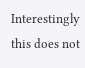Interestingly this does not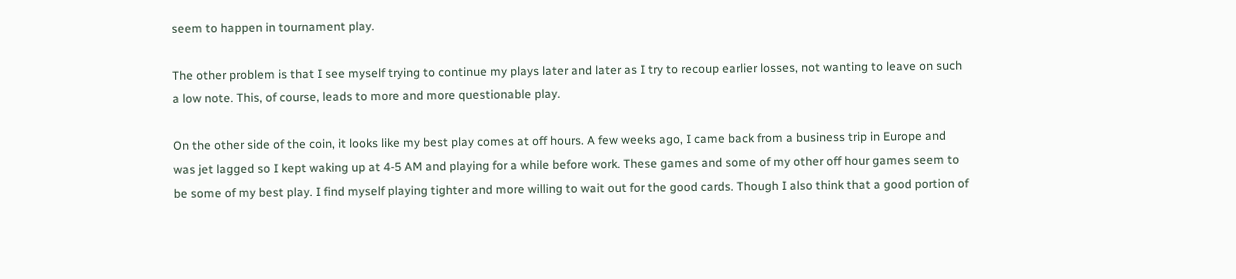seem to happen in tournament play.

The other problem is that I see myself trying to continue my plays later and later as I try to recoup earlier losses, not wanting to leave on such a low note. This, of course, leads to more and more questionable play.

On the other side of the coin, it looks like my best play comes at off hours. A few weeks ago, I came back from a business trip in Europe and was jet lagged so I kept waking up at 4-5 AM and playing for a while before work. These games and some of my other off hour games seem to be some of my best play. I find myself playing tighter and more willing to wait out for the good cards. Though I also think that a good portion of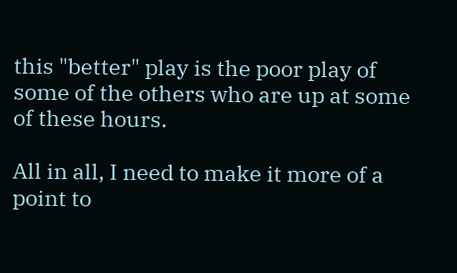this "better" play is the poor play of some of the others who are up at some of these hours.

All in all, I need to make it more of a point to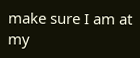make sure I am at my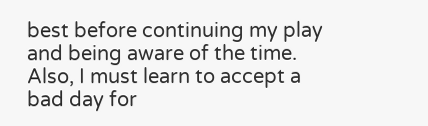best before continuing my play and being aware of the time. Also, I must learn to accept a bad day for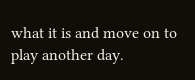what it is and move on to play another day.